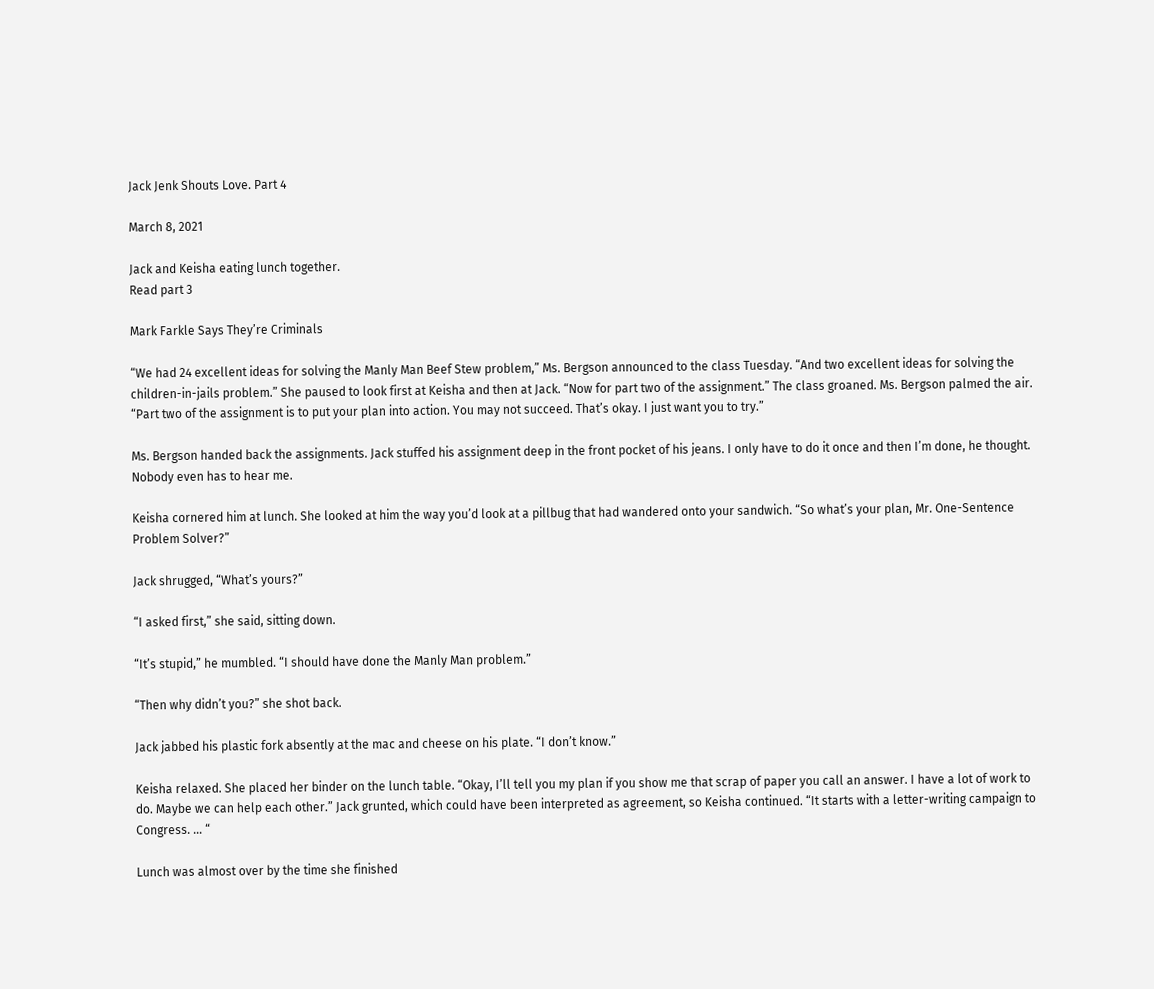Jack Jenk Shouts Love. Part 4

March 8, 2021

Jack and Keisha eating lunch together.
Read part 3

Mark Farkle Says They’re Criminals

“We had 24 excellent ideas for solving the Manly Man Beef Stew problem,” Ms. Bergson announced to the class Tuesday. “And two excellent ideas for solving the children-in-jails problem.” She paused to look first at Keisha and then at Jack. “Now for part two of the assignment.” The class groaned. Ms. Bergson palmed the air. “Part two of the assignment is to put your plan into action. You may not succeed. That’s okay. I just want you to try.”

Ms. Bergson handed back the assignments. Jack stuffed his assignment deep in the front pocket of his jeans. I only have to do it once and then I’m done, he thought. Nobody even has to hear me.

Keisha cornered him at lunch. She looked at him the way you’d look at a pillbug that had wandered onto your sandwich. “So what’s your plan, Mr. One-Sentence Problem Solver?”

Jack shrugged, “What’s yours?”

“I asked first,” she said, sitting down.

“It’s stupid,” he mumbled. “I should have done the Manly Man problem.”

“Then why didn’t you?” she shot back.

Jack jabbed his plastic fork absently at the mac and cheese on his plate. “I don’t know.”

Keisha relaxed. She placed her binder on the lunch table. “Okay, I’ll tell you my plan if you show me that scrap of paper you call an answer. I have a lot of work to do. Maybe we can help each other.” Jack grunted, which could have been interpreted as agreement, so Keisha continued. “It starts with a letter-writing campaign to Congress. … “

Lunch was almost over by the time she finished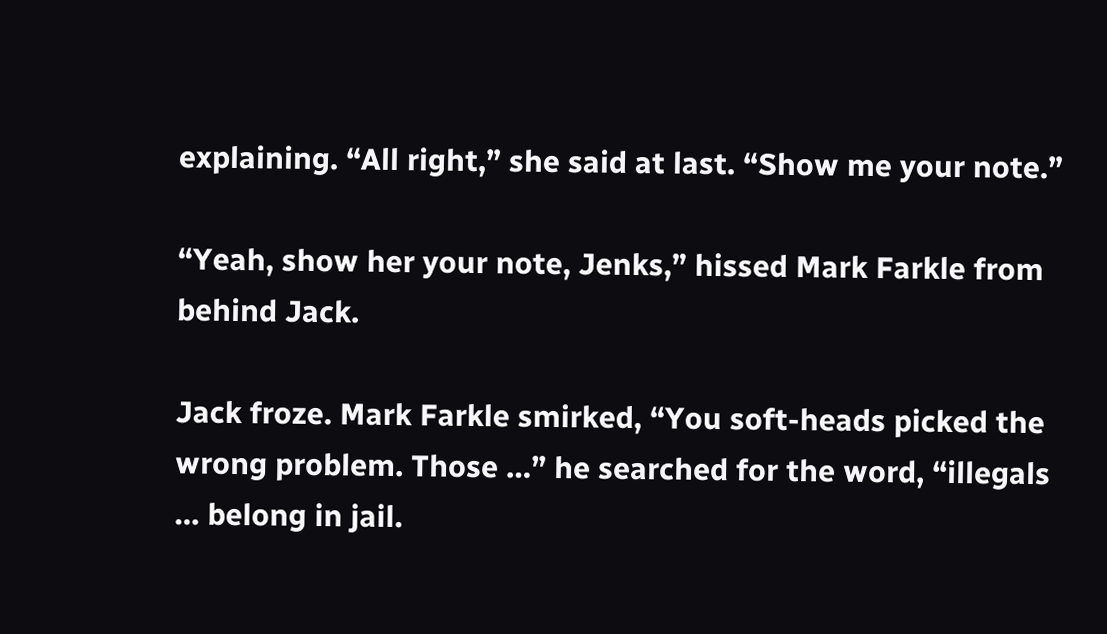explaining. “All right,” she said at last. “Show me your note.”

“Yeah, show her your note, Jenks,” hissed Mark Farkle from behind Jack.

Jack froze. Mark Farkle smirked, “You soft-heads picked the wrong problem. Those …” he searched for the word, “illegals … belong in jail.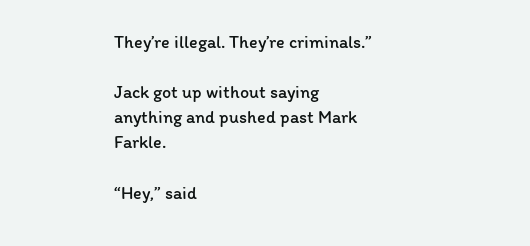They’re illegal. They’re criminals.”

Jack got up without saying anything and pushed past Mark Farkle.

“Hey,” said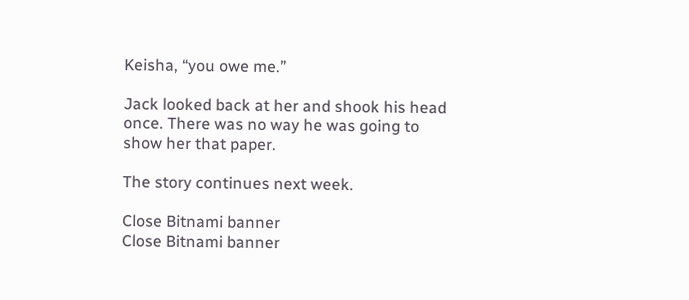Keisha, “you owe me.”

Jack looked back at her and shook his head once. There was no way he was going to show her that paper.

The story continues next week.

Close Bitnami banner
Close Bitnami banner